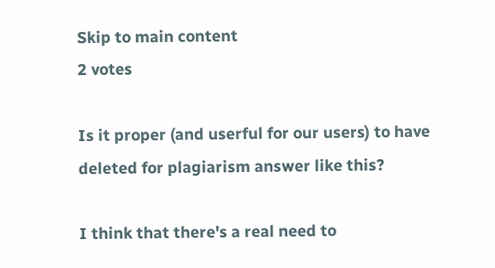Skip to main content
2 votes

Is it proper (and userful for our users) to have deleted for plagiarism answer like this?

I think that there's a real need to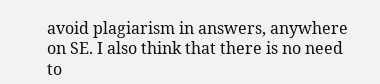avoid plagiarism in answers, anywhere on SE. I also think that there is no need to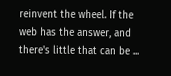reinvent the wheel. If the web has the answer, and there's little that can be ...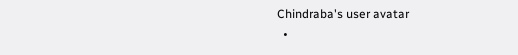Chindraba's user avatar
  •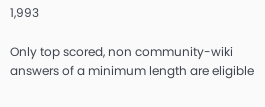1,993

Only top scored, non community-wiki answers of a minimum length are eligible